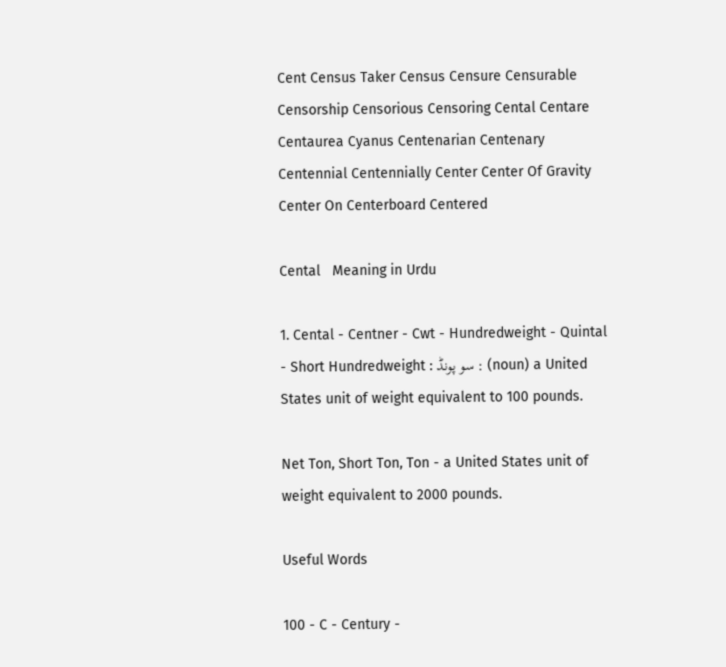Cent Census Taker Census Censure Censurable Censorship Censorious Censoring Cental Centare Centaurea Cyanus Centenarian Centenary Centennial Centennially Center Center Of Gravity Center On Centerboard Centered

Cental   Meaning in Urdu

1. Cental - Centner - Cwt - Hundredweight - Quintal - Short Hundredweight : سو پونڈ : (noun) a United States unit of weight equivalent to 100 pounds.

Net Ton, Short Ton, Ton - a United States unit of weight equivalent to 2000 pounds.

Useful Words

100 - C - Century -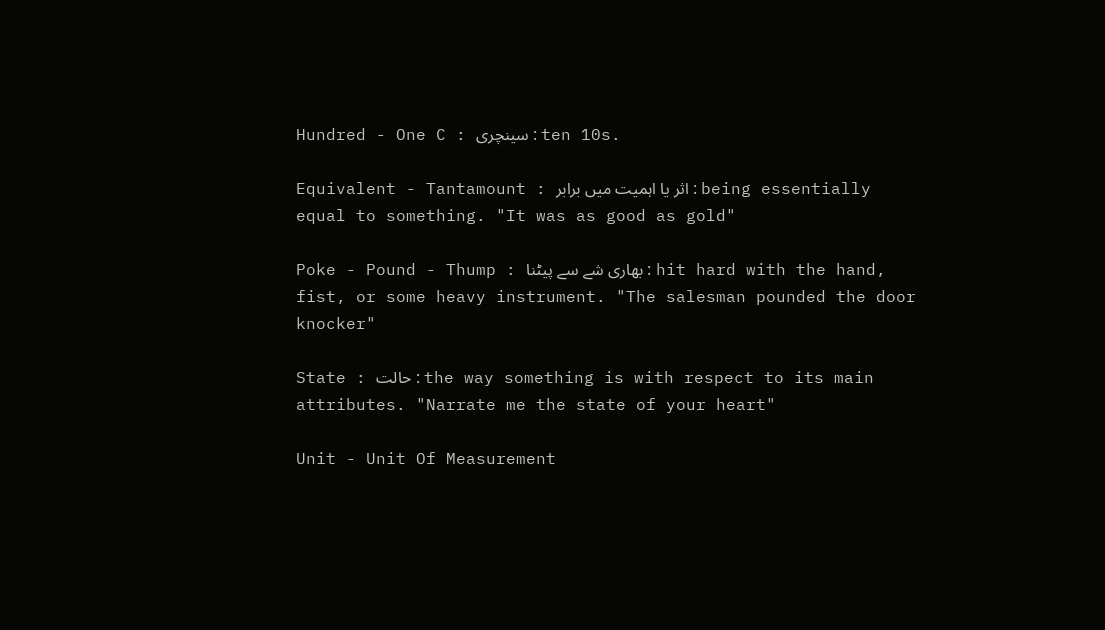Hundred - One C : سینچری : ten 10s.

Equivalent - Tantamount : اثر یا اہمیت میں برابر : being essentially equal to something. "It was as good as gold"

Poke - Pound - Thump : بھاری شے سے پیٹنا : hit hard with the hand, fist, or some heavy instrument. "The salesman pounded the door knocker"

State : حالت : the way something is with respect to its main attributes. "Narrate me the state of your heart"

Unit - Unit Of Measurement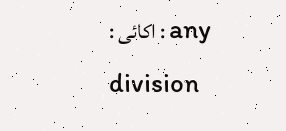: اکائی : any division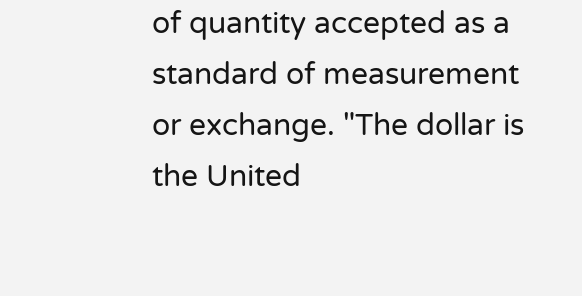of quantity accepted as a standard of measurement or exchange. "The dollar is the United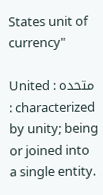States unit of currency"

United : متحدہ : characterized by unity; being or joined into a single entity.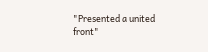"Presented a united front"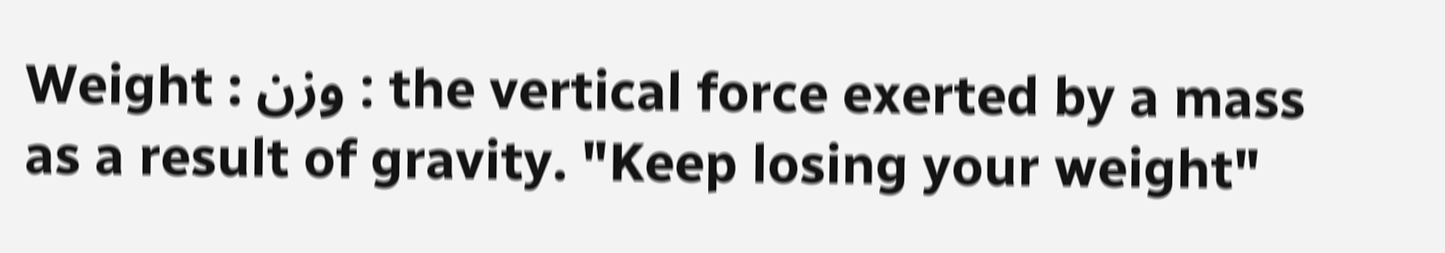Weight : وزن : the vertical force exerted by a mass as a result of gravity. "Keep losing your weight"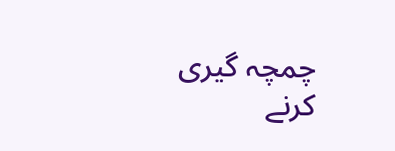چمچہ گیری کرنے